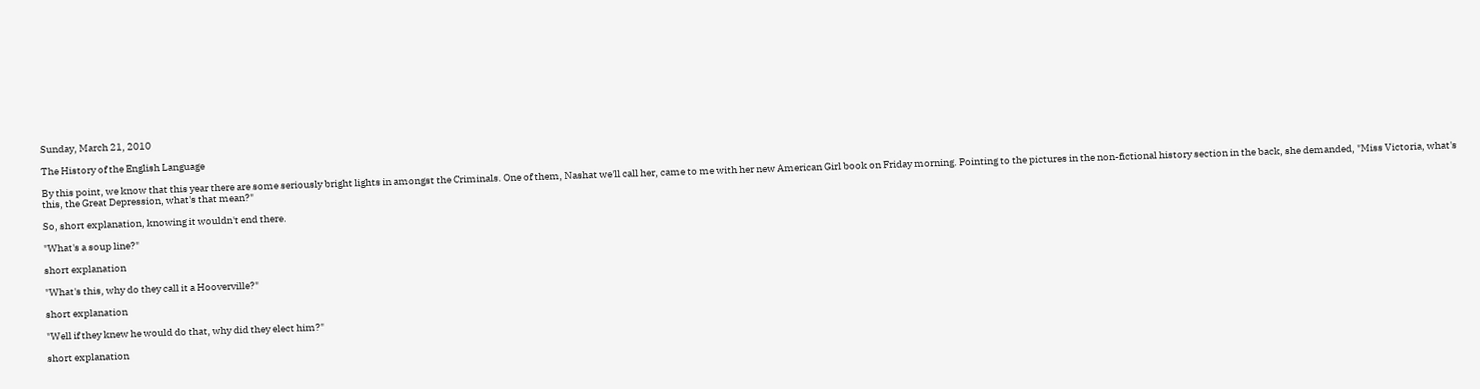Sunday, March 21, 2010

The History of the English Language

By this point, we know that this year there are some seriously bright lights in amongst the Criminals. One of them, Nashat we'll call her, came to me with her new American Girl book on Friday morning. Pointing to the pictures in the non-fictional history section in the back, she demanded, "Miss Victoria, what's this, the Great Depression, what's that mean?"

So, short explanation, knowing it wouldn't end there.

"What's a soup line?"

short explanation

"What's this, why do they call it a Hooverville?"

short explanation

"Well if they knew he would do that, why did they elect him?"

short explanation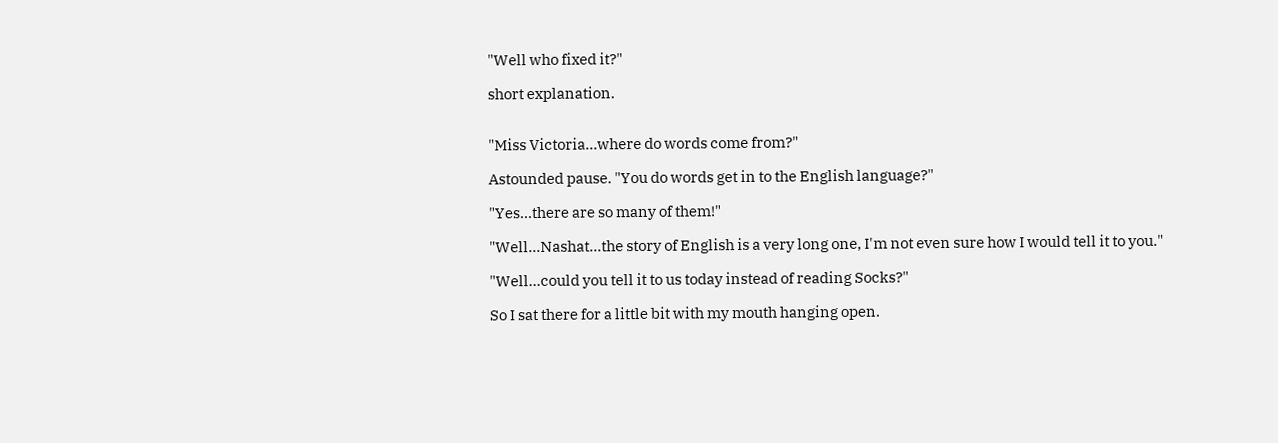"Well who fixed it?"

short explanation.


"Miss Victoria...where do words come from?"

Astounded pause. "You do words get in to the English language?"

"Yes...there are so many of them!"

"Well...Nashat...the story of English is a very long one, I'm not even sure how I would tell it to you."

"Well...could you tell it to us today instead of reading Socks?"

So I sat there for a little bit with my mouth hanging open.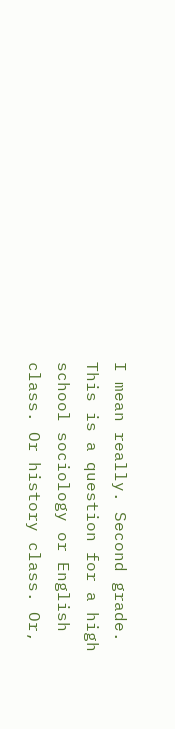I mean really. Second grade. This is a question for a high school sociology or English class. Or history class. Or,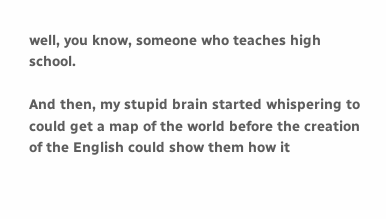well, you know, someone who teaches high school.

And then, my stupid brain started whispering to could get a map of the world before the creation of the English could show them how it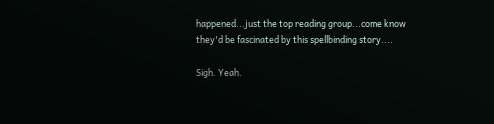happened...just the top reading group...come know they'd be fascinated by this spellbinding story....

Sigh. Yeah.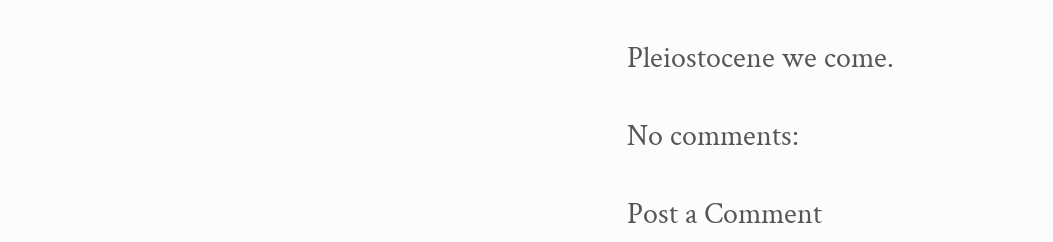Pleiostocene we come.

No comments:

Post a Comment